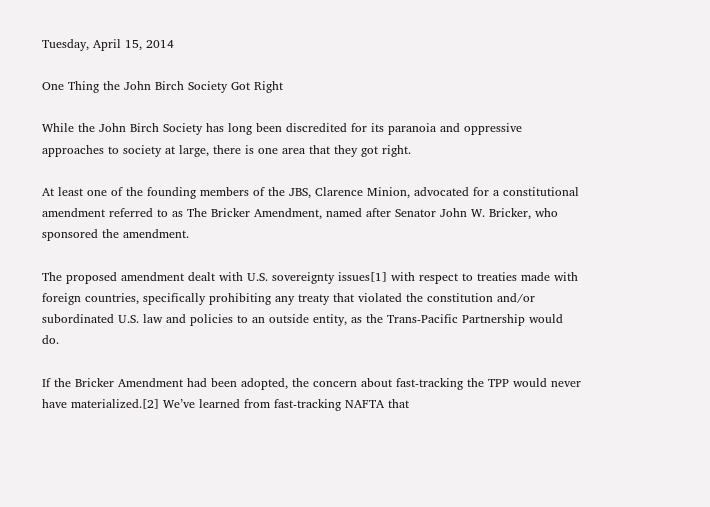Tuesday, April 15, 2014

One Thing the John Birch Society Got Right

While the John Birch Society has long been discredited for its paranoia and oppressive approaches to society at large, there is one area that they got right.

At least one of the founding members of the JBS, Clarence Minion, advocated for a constitutional amendment referred to as The Bricker Amendment, named after Senator John W. Bricker, who sponsored the amendment.

The proposed amendment dealt with U.S. sovereignty issues[1] with respect to treaties made with foreign countries, specifically prohibiting any treaty that violated the constitution and/or subordinated U.S. law and policies to an outside entity, as the Trans-Pacific Partnership would do.

If the Bricker Amendment had been adopted, the concern about fast-tracking the TPP would never have materialized.[2] We’ve learned from fast-tracking NAFTA that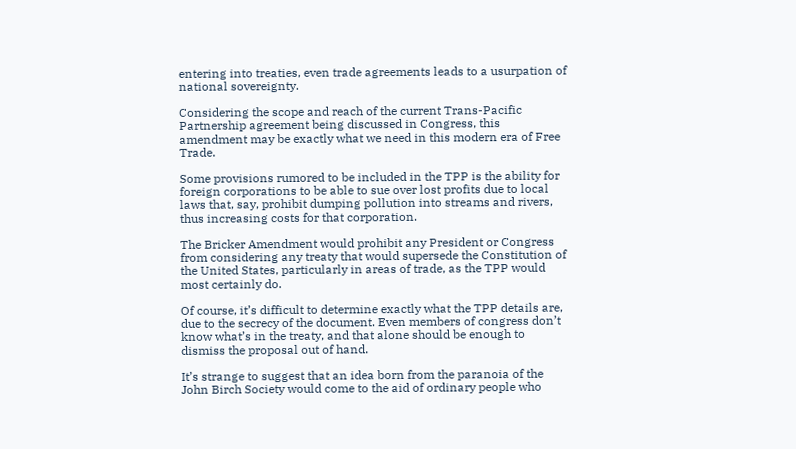entering into treaties, even trade agreements leads to a usurpation of national sovereignty.

Considering the scope and reach of the current Trans-Pacific Partnership agreement being discussed in Congress, this amendment may be exactly what we need in this modern era of Free Trade.

Some provisions rumored to be included in the TPP is the ability for foreign corporations to be able to sue over lost profits due to local laws that, say, prohibit dumping pollution into streams and rivers, thus increasing costs for that corporation.

The Bricker Amendment would prohibit any President or Congress from considering any treaty that would supersede the Constitution of the United States, particularly in areas of trade, as the TPP would most certainly do.

Of course, it’s difficult to determine exactly what the TPP details are, due to the secrecy of the document. Even members of congress don’t know what’s in the treaty, and that alone should be enough to dismiss the proposal out of hand.

It’s strange to suggest that an idea born from the paranoia of the John Birch Society would come to the aid of ordinary people who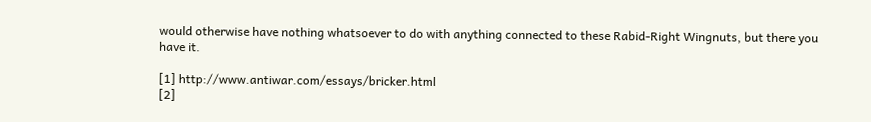would otherwise have nothing whatsoever to do with anything connected to these Rabid-Right Wingnuts, but there you have it.

[1] http://www.antiwar.com/essays/bricker.html
[2]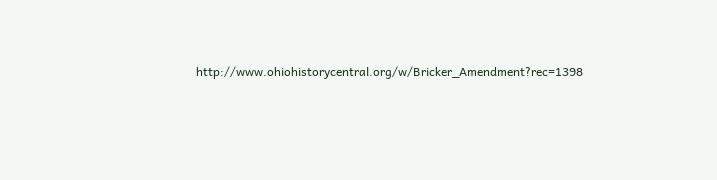http://www.ohiohistorycentral.org/w/Bricker_Amendment?rec=1398